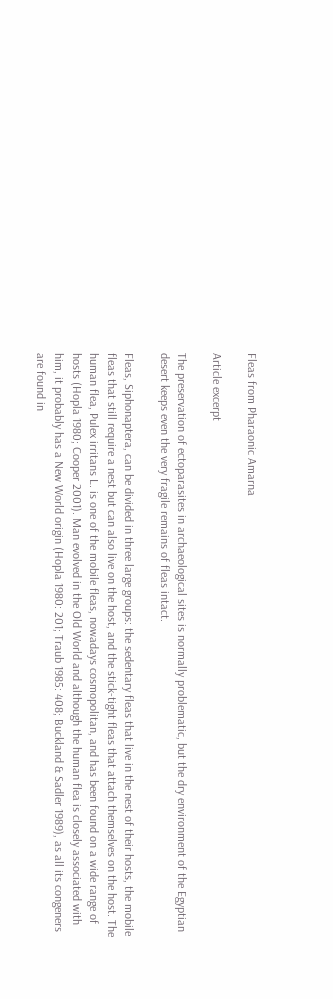Fleas from Pharaonic Amarna

Article excerpt

The preservation of ectoparasites in archaeological sites is normally problematic, but the dry environment of the Egyptian desert keeps even the very fragile remains of fleas intact.

Fleas, Siphonaptera, can be divided in three large groups: the sedentary fleas that live in the nest of their hosts, the mobile fleas that still require a nest but can also live on the host, and the stick-tight fleas that attach themselves on the host. The human flea, Pulex irritans L. is one of the mobile fleas, nowadays cosmopolitan, and has been found on a wide range of hosts (Hopla 1980; Cooper 2001). Man evolved in the Old World and although the human flea is closely associated with him, it probably has a New World origin (Hopla 1980: 201; Traub 1985: 408; Buckland & Sadler 1989), as all its congeners are found in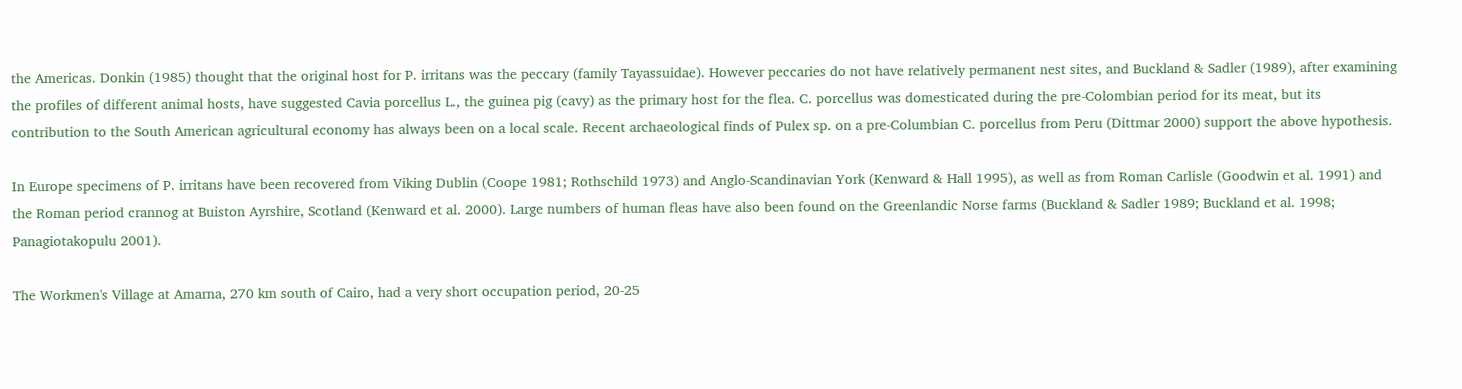the Americas. Donkin (1985) thought that the original host for P. irritans was the peccary (family Tayassuidae). However peccaries do not have relatively permanent nest sites, and Buckland & Sadler (1989), after examining the profiles of different animal hosts, have suggested Cavia porcellus L., the guinea pig (cavy) as the primary host for the flea. C. porcellus was domesticated during the pre-Colombian period for its meat, but its contribution to the South American agricultural economy has always been on a local scale. Recent archaeological finds of Pulex sp. on a pre-Columbian C. porcellus from Peru (Dittmar 2000) support the above hypothesis.

In Europe specimens of P. irritans have been recovered from Viking Dublin (Coope 1981; Rothschild 1973) and Anglo-Scandinavian York (Kenward & Hall 1995), as well as from Roman Carlisle (Goodwin et al. 1991) and the Roman period crannog at Buiston Ayrshire, Scotland (Kenward et al. 2000). Large numbers of human fleas have also been found on the Greenlandic Norse farms (Buckland & Sadler 1989; Buckland et al. 1998; Panagiotakopulu 2001).

The Workmen's Village at Amarna, 270 km south of Cairo, had a very short occupation period, 20-25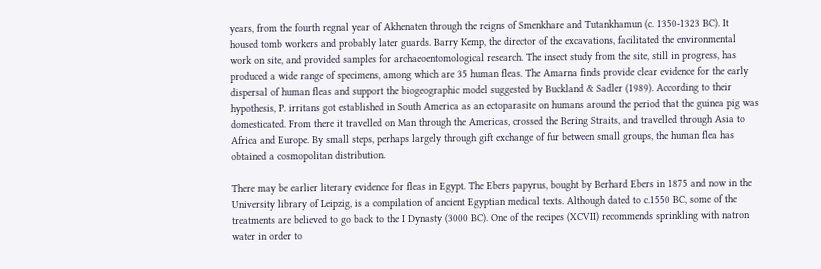years, from the fourth regnal year of Akhenaten through the reigns of Smenkhare and Tutankhamun (c. 1350-1323 BC). It housed tomb workers and probably later guards. Barry Kemp, the director of the excavations, facilitated the environmental work on site, and provided samples for archaeoentomological research. The insect study from the site, still in progress, has produced a wide range of specimens, among which are 35 human fleas. The Amarna finds provide clear evidence for the early dispersal of human fleas and support the biogeographic model suggested by Buckland & Sadler (1989). According to their hypothesis, P. irritans got established in South America as an ectoparasite on humans around the period that the guinea pig was domesticated. From there it travelled on Man through the Americas, crossed the Bering Straits, and travelled through Asia to Africa and Europe. By small steps, perhaps largely through gift exchange of fur between small groups, the human flea has obtained a cosmopolitan distribution.

There may be earlier literary evidence for fleas in Egypt. The Ebers papyrus, bought by Berhard Ebers in 1875 and now in the University library of Leipzig, is a compilation of ancient Egyptian medical texts. Although dated to c.1550 BC, some of the treatments are believed to go back to the I Dynasty (3000 BC). One of the recipes (XCVII) recommends sprinkling with natron water in order to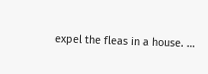expel the fleas in a house. …